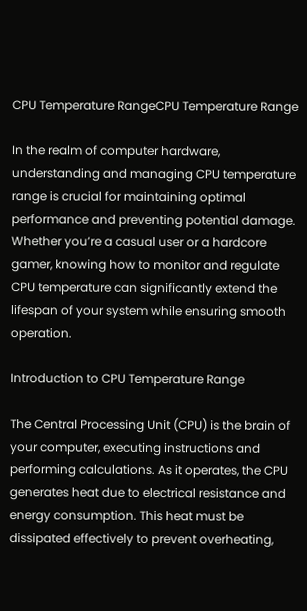CPU Temperature RangeCPU Temperature Range

In the realm of computer hardware, understanding and managing CPU temperature range is crucial for maintaining optimal performance and preventing potential damage. Whether you’re a casual user or a hardcore gamer, knowing how to monitor and regulate CPU temperature can significantly extend the lifespan of your system while ensuring smooth operation.

Introduction to CPU Temperature Range

The Central Processing Unit (CPU) is the brain of your computer, executing instructions and performing calculations. As it operates, the CPU generates heat due to electrical resistance and energy consumption. This heat must be dissipated effectively to prevent overheating,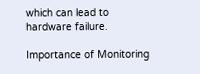which can lead to hardware failure.

Importance of Monitoring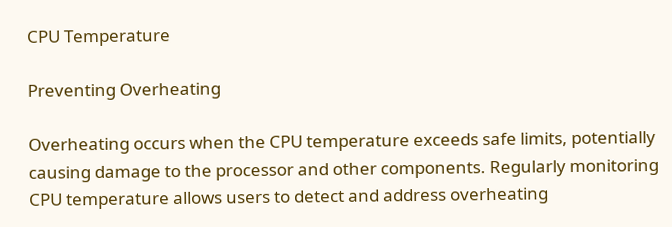CPU Temperature

Preventing Overheating

Overheating occurs when the CPU temperature exceeds safe limits, potentially causing damage to the processor and other components. Regularly monitoring CPU temperature allows users to detect and address overheating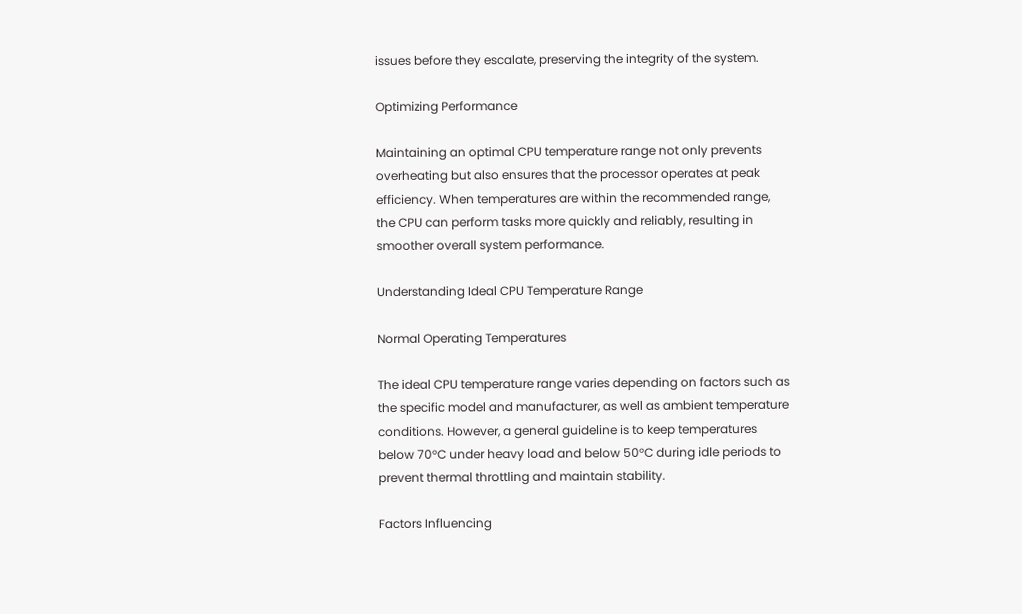issues before they escalate, preserving the integrity of the system.

Optimizing Performance

Maintaining an optimal CPU temperature range not only prevents overheating but also ensures that the processor operates at peak efficiency. When temperatures are within the recommended range, the CPU can perform tasks more quickly and reliably, resulting in smoother overall system performance.

Understanding Ideal CPU Temperature Range

Normal Operating Temperatures

The ideal CPU temperature range varies depending on factors such as the specific model and manufacturer, as well as ambient temperature conditions. However, a general guideline is to keep temperatures below 70°C under heavy load and below 50°C during idle periods to prevent thermal throttling and maintain stability.

Factors Influencing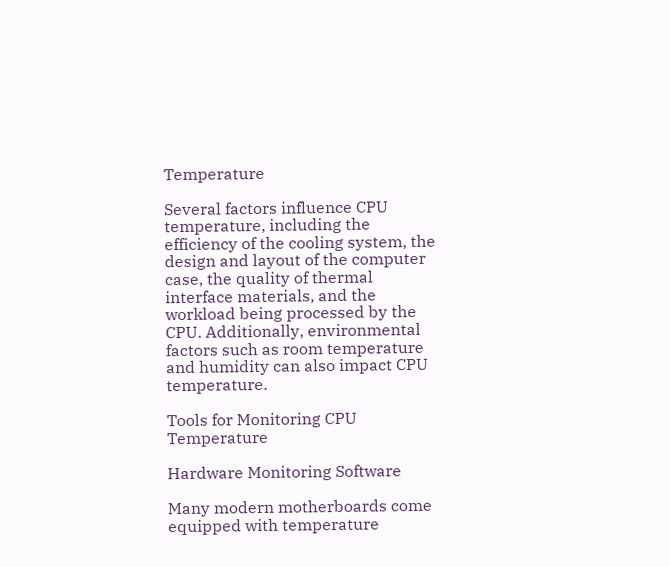Temperature

Several factors influence CPU temperature, including the efficiency of the cooling system, the design and layout of the computer case, the quality of thermal interface materials, and the workload being processed by the CPU. Additionally, environmental factors such as room temperature and humidity can also impact CPU temperature.

Tools for Monitoring CPU Temperature

Hardware Monitoring Software

Many modern motherboards come equipped with temperature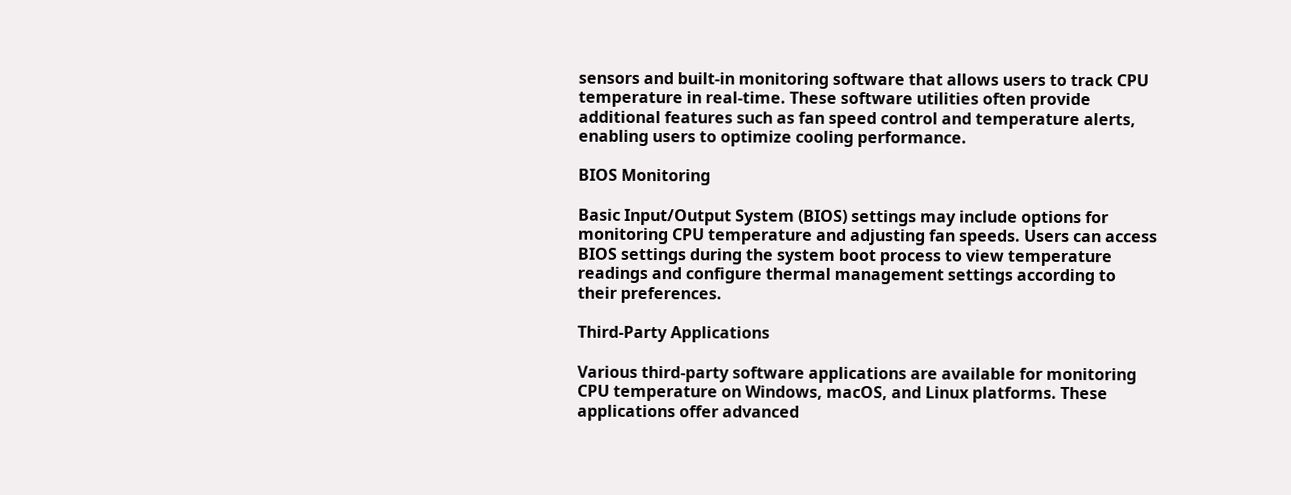sensors and built-in monitoring software that allows users to track CPU temperature in real-time. These software utilities often provide additional features such as fan speed control and temperature alerts, enabling users to optimize cooling performance.

BIOS Monitoring

Basic Input/Output System (BIOS) settings may include options for monitoring CPU temperature and adjusting fan speeds. Users can access BIOS settings during the system boot process to view temperature readings and configure thermal management settings according to their preferences.

Third-Party Applications

Various third-party software applications are available for monitoring CPU temperature on Windows, macOS, and Linux platforms. These applications offer advanced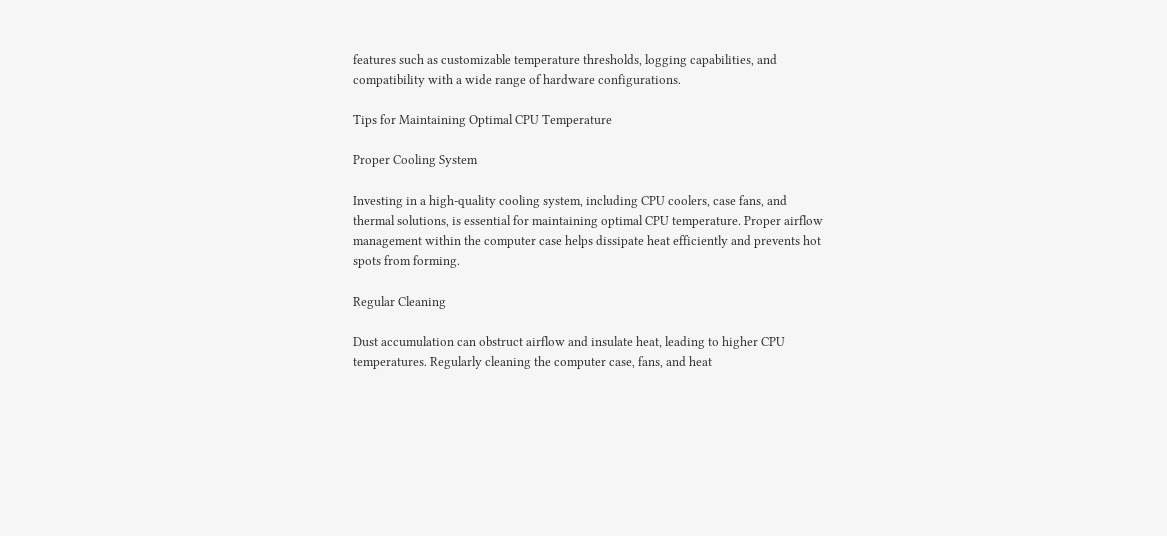features such as customizable temperature thresholds, logging capabilities, and compatibility with a wide range of hardware configurations.

Tips for Maintaining Optimal CPU Temperature

Proper Cooling System

Investing in a high-quality cooling system, including CPU coolers, case fans, and thermal solutions, is essential for maintaining optimal CPU temperature. Proper airflow management within the computer case helps dissipate heat efficiently and prevents hot spots from forming.

Regular Cleaning

Dust accumulation can obstruct airflow and insulate heat, leading to higher CPU temperatures. Regularly cleaning the computer case, fans, and heat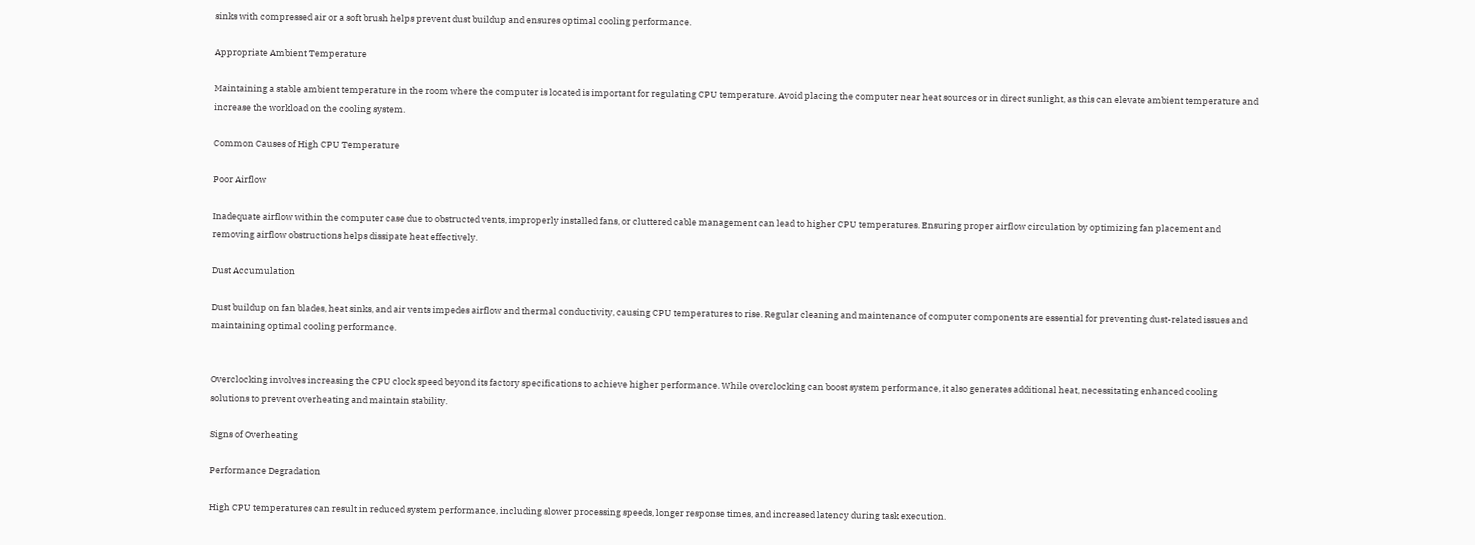sinks with compressed air or a soft brush helps prevent dust buildup and ensures optimal cooling performance.

Appropriate Ambient Temperature

Maintaining a stable ambient temperature in the room where the computer is located is important for regulating CPU temperature. Avoid placing the computer near heat sources or in direct sunlight, as this can elevate ambient temperature and increase the workload on the cooling system.

Common Causes of High CPU Temperature

Poor Airflow

Inadequate airflow within the computer case due to obstructed vents, improperly installed fans, or cluttered cable management can lead to higher CPU temperatures. Ensuring proper airflow circulation by optimizing fan placement and removing airflow obstructions helps dissipate heat effectively.

Dust Accumulation

Dust buildup on fan blades, heat sinks, and air vents impedes airflow and thermal conductivity, causing CPU temperatures to rise. Regular cleaning and maintenance of computer components are essential for preventing dust-related issues and maintaining optimal cooling performance.


Overclocking involves increasing the CPU clock speed beyond its factory specifications to achieve higher performance. While overclocking can boost system performance, it also generates additional heat, necessitating enhanced cooling solutions to prevent overheating and maintain stability.

Signs of Overheating

Performance Degradation

High CPU temperatures can result in reduced system performance, including slower processing speeds, longer response times, and increased latency during task execution.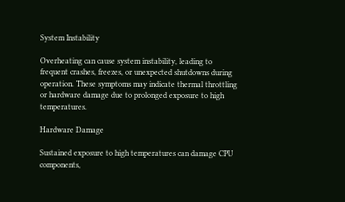System Instability

Overheating can cause system instability, leading to frequent crashes, freezes, or unexpected shutdowns during operation. These symptoms may indicate thermal throttling or hardware damage due to prolonged exposure to high temperatures.

Hardware Damage

Sustained exposure to high temperatures can damage CPU components,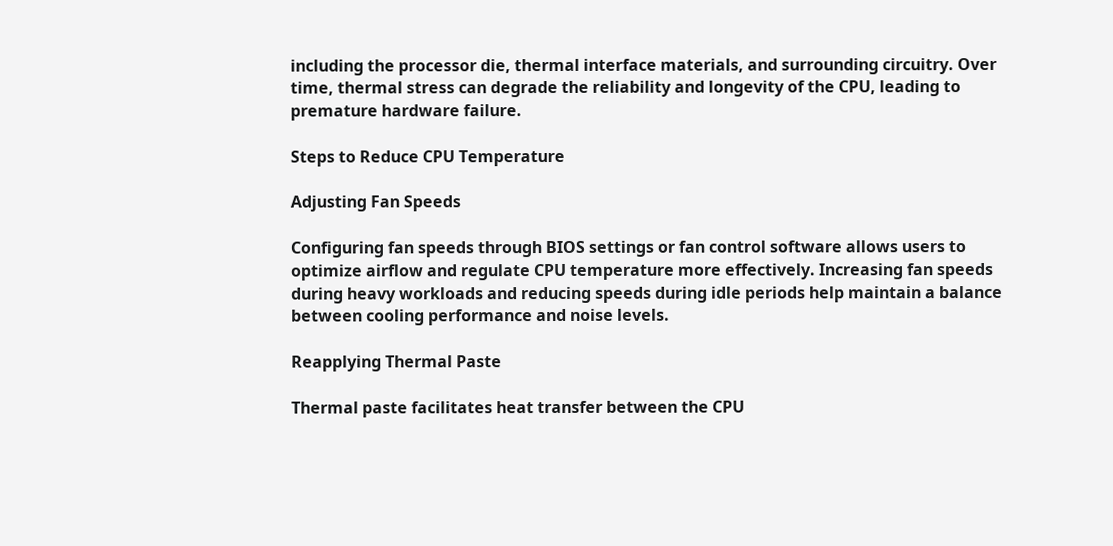including the processor die, thermal interface materials, and surrounding circuitry. Over time, thermal stress can degrade the reliability and longevity of the CPU, leading to premature hardware failure.

Steps to Reduce CPU Temperature

Adjusting Fan Speeds

Configuring fan speeds through BIOS settings or fan control software allows users to optimize airflow and regulate CPU temperature more effectively. Increasing fan speeds during heavy workloads and reducing speeds during idle periods help maintain a balance between cooling performance and noise levels.

Reapplying Thermal Paste

Thermal paste facilitates heat transfer between the CPU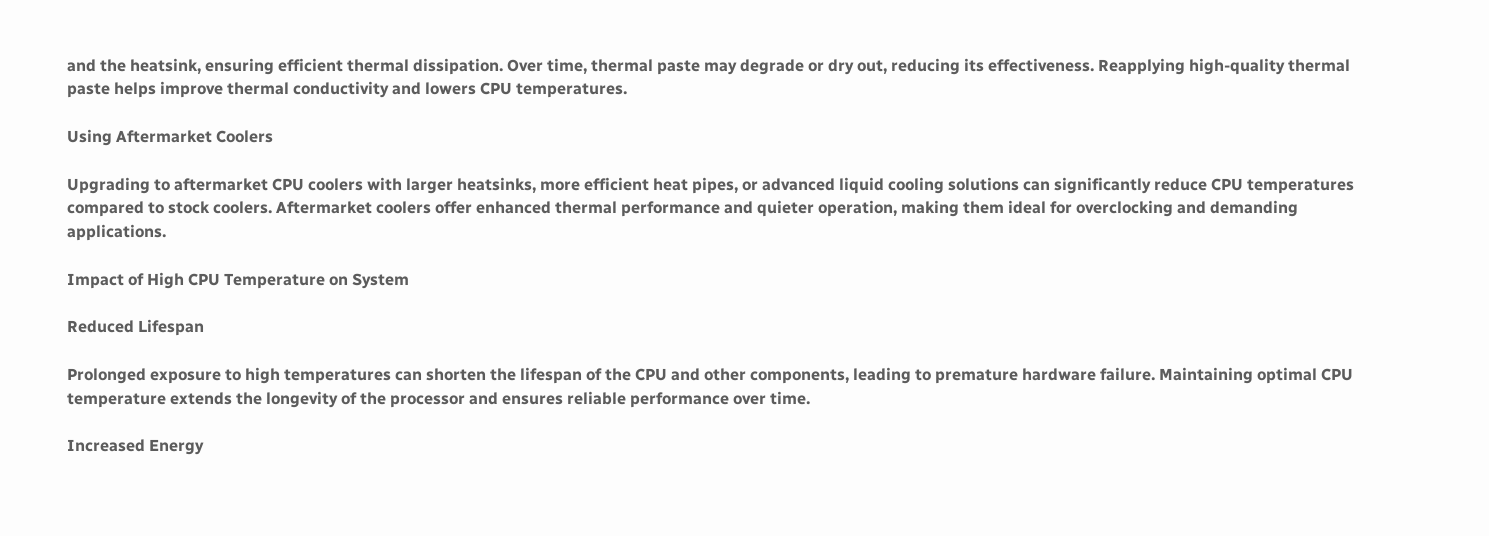and the heatsink, ensuring efficient thermal dissipation. Over time, thermal paste may degrade or dry out, reducing its effectiveness. Reapplying high-quality thermal paste helps improve thermal conductivity and lowers CPU temperatures.

Using Aftermarket Coolers

Upgrading to aftermarket CPU coolers with larger heatsinks, more efficient heat pipes, or advanced liquid cooling solutions can significantly reduce CPU temperatures compared to stock coolers. Aftermarket coolers offer enhanced thermal performance and quieter operation, making them ideal for overclocking and demanding applications.

Impact of High CPU Temperature on System

Reduced Lifespan

Prolonged exposure to high temperatures can shorten the lifespan of the CPU and other components, leading to premature hardware failure. Maintaining optimal CPU temperature extends the longevity of the processor and ensures reliable performance over time.

Increased Energy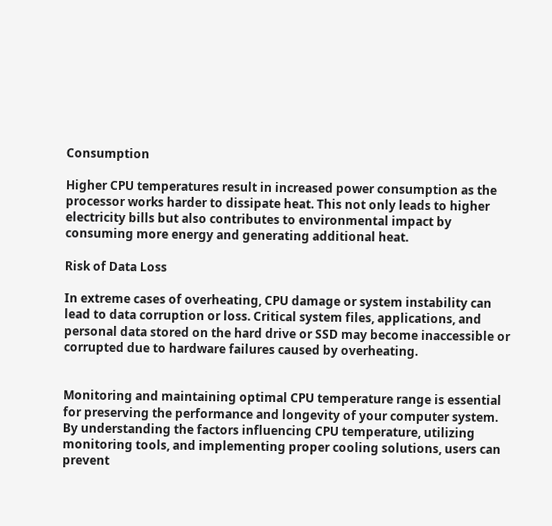Consumption

Higher CPU temperatures result in increased power consumption as the processor works harder to dissipate heat. This not only leads to higher electricity bills but also contributes to environmental impact by consuming more energy and generating additional heat.

Risk of Data Loss

In extreme cases of overheating, CPU damage or system instability can lead to data corruption or loss. Critical system files, applications, and personal data stored on the hard drive or SSD may become inaccessible or corrupted due to hardware failures caused by overheating.


Monitoring and maintaining optimal CPU temperature range is essential for preserving the performance and longevity of your computer system. By understanding the factors influencing CPU temperature, utilizing monitoring tools, and implementing proper cooling solutions, users can prevent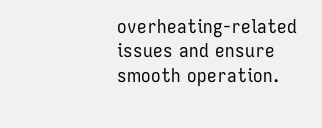overheating-related issues and ensure smooth operation.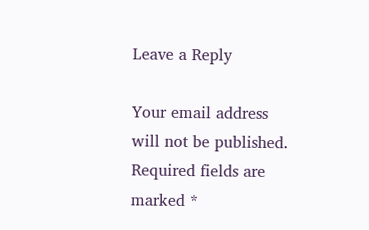Leave a Reply

Your email address will not be published. Required fields are marked *